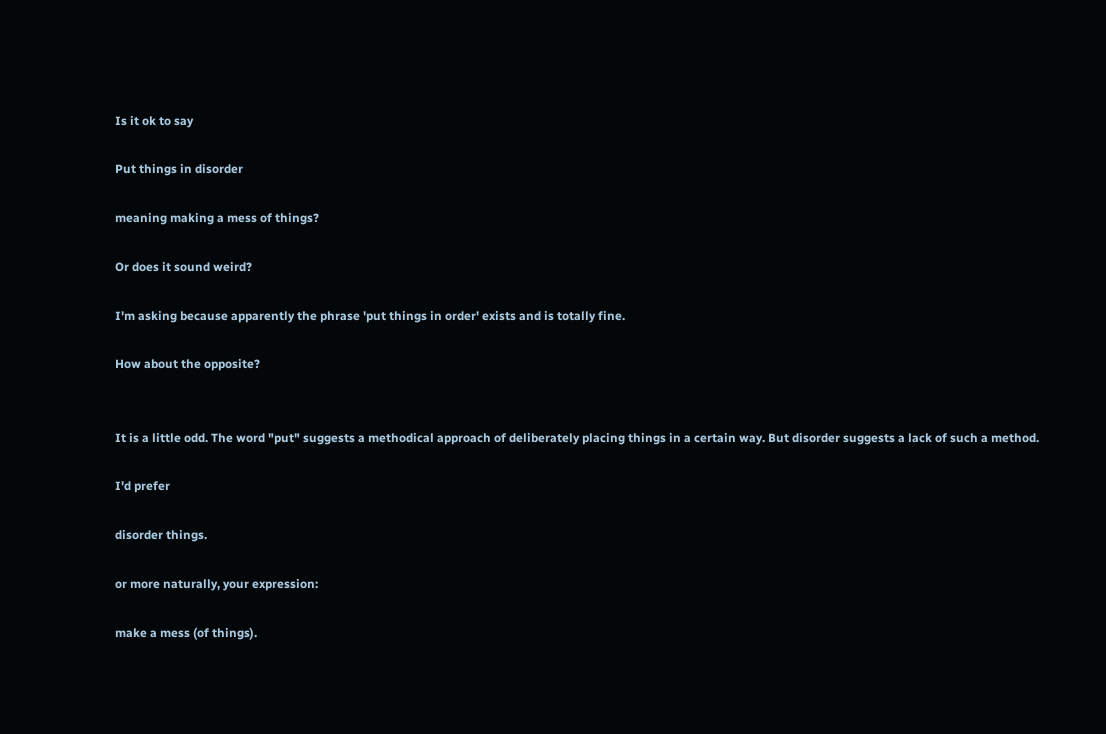Is it ok to say

Put things in disorder

meaning making a mess of things?

Or does it sound weird?

I'm asking because apparently the phrase 'put things in order' exists and is totally fine.

How about the opposite?


It is a little odd. The word "put" suggests a methodical approach of deliberately placing things in a certain way. But disorder suggests a lack of such a method.

I'd prefer

disorder things.

or more naturally, your expression:

make a mess (of things).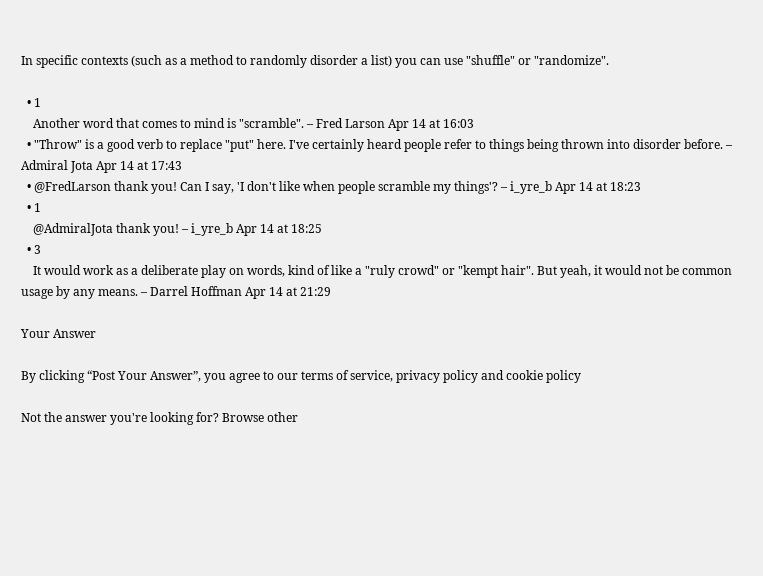In specific contexts (such as a method to randomly disorder a list) you can use "shuffle" or "randomize".

  • 1
    Another word that comes to mind is "scramble". – Fred Larson Apr 14 at 16:03
  • "Throw" is a good verb to replace "put" here. I've certainly heard people refer to things being thrown into disorder before. – Admiral Jota Apr 14 at 17:43
  • @FredLarson thank you! Can I say, 'I don't like when people scramble my things'? – i_yre_b Apr 14 at 18:23
  • 1
    @AdmiralJota thank you! – i_yre_b Apr 14 at 18:25
  • 3
    It would work as a deliberate play on words, kind of like a "ruly crowd" or "kempt hair". But yeah, it would not be common usage by any means. – Darrel Hoffman Apr 14 at 21:29

Your Answer

By clicking “Post Your Answer”, you agree to our terms of service, privacy policy and cookie policy

Not the answer you're looking for? Browse other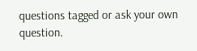questions tagged or ask your own question.